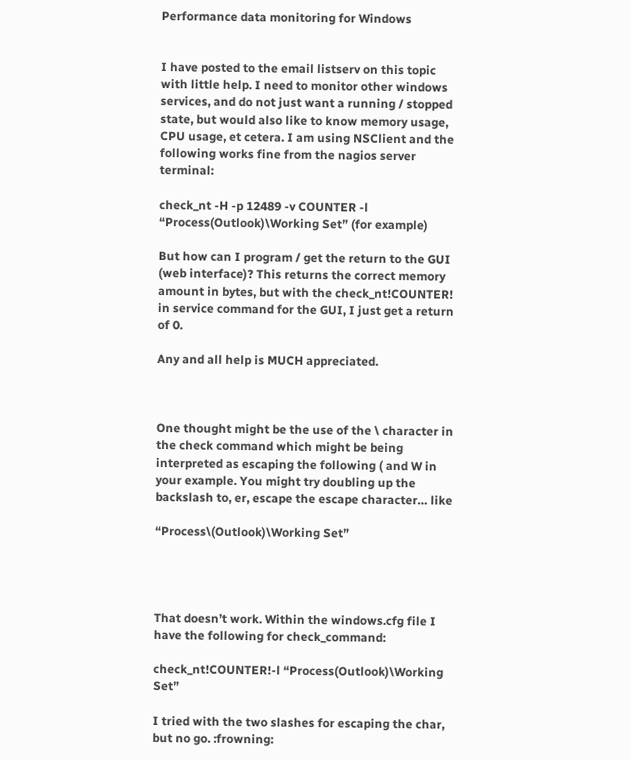Performance data monitoring for Windows


I have posted to the email listserv on this topic with little help. I need to monitor other windows services, and do not just want a running / stopped state, but would also like to know memory usage, CPU usage, et cetera. I am using NSClient and the following works fine from the nagios server terminal:

check_nt -H -p 12489 -v COUNTER -l “Process(Outlook)\Working Set” (for example)

But how can I program / get the return to the GUI (web interface)? This returns the correct memory amount in bytes, but with the check_nt!COUNTER! in service command for the GUI, I just get a return of 0.

Any and all help is MUCH appreciated.



One thought might be the use of the \ character in the check command which might be being interpreted as escaping the following ( and W in your example. You might try doubling up the backslash to, er, escape the escape character… like

“Process\(Outlook)\Working Set”




That doesn’t work. Within the windows.cfg file I have the following for check_command:

check_nt!COUNTER!-l “Process(Outlook)\Working Set”

I tried with the two slashes for escaping the char, but no go. :frowning: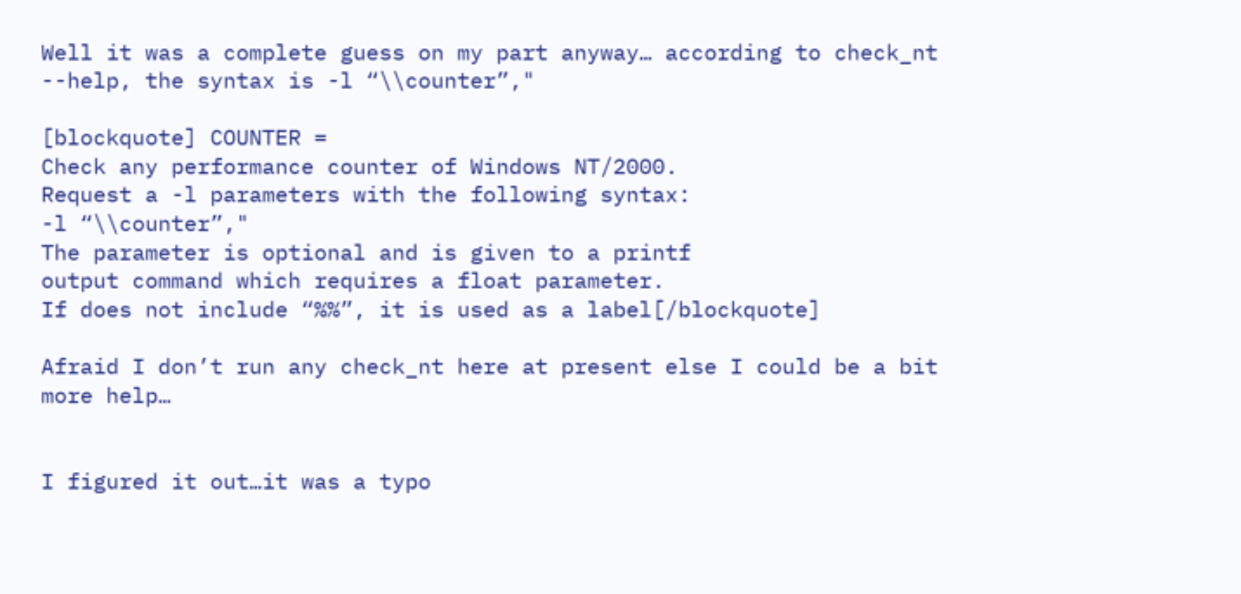Well it was a complete guess on my part anyway… according to check_nt --help, the syntax is -l “\\counter”,"

[blockquote] COUNTER =
Check any performance counter of Windows NT/2000.
Request a -l parameters with the following syntax:
-l “\\counter”,"
The parameter is optional and is given to a printf
output command which requires a float parameter.
If does not include “%%”, it is used as a label[/blockquote]

Afraid I don’t run any check_nt here at present else I could be a bit more help…


I figured it out…it was a typo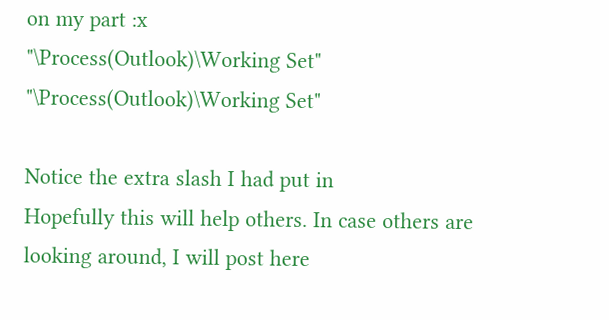on my part :x
"\Process(Outlook)\Working Set"
"\Process(Outlook)\Working Set"

Notice the extra slash I had put in
Hopefully this will help others. In case others are looking around, I will post here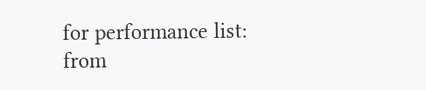for performance list:
from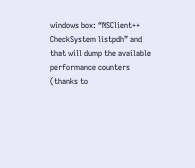windows box: “NSClient++ CheckSystem listpdh” and that will dump the available performance counters (thanks to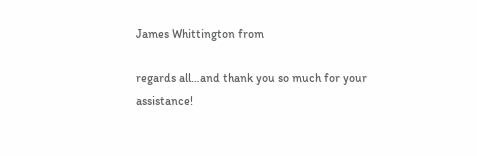James Whittington from

regards all…and thank you so much for your assistance!